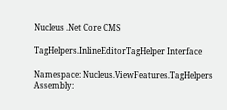Nucleus .Net Core CMS

TagHelpers.InlineEditorTagHelper Interface

Namespace: Nucleus.ViewFeatures.TagHelpers
Assembly: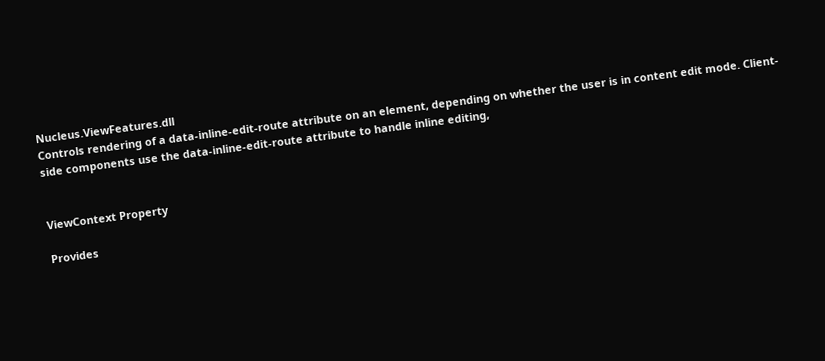Nucleus.ViewFeatures.dll
Controls rendering of a data-inline-edit-route attribute on an element, depending on whether the user is in content edit mode. Client-side components use the data-inline-edit-route attribute to handle inline editing,


ViewContext Property

Provides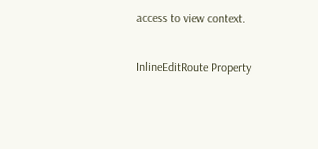access to view context.

InlineEditRoute Property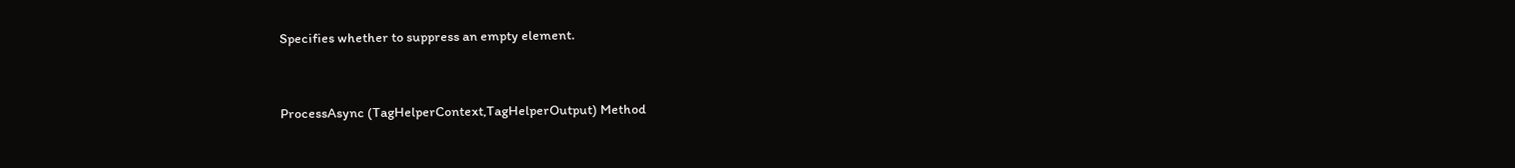Specifies whether to suppress an empty element.


ProcessAsync (TagHelperContext,TagHelperOutput) Method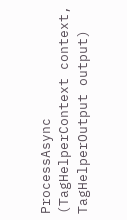ProcessAsync (TagHelperContext context, TagHelperOutput output)